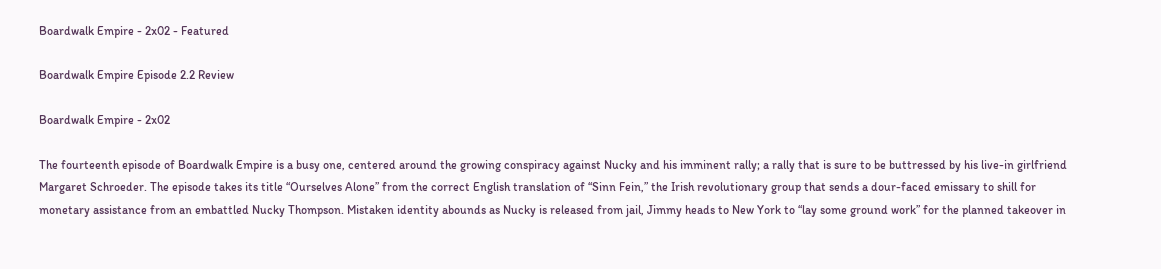Boardwalk Empire - 2x02 - Featured

Boardwalk Empire Episode 2.2 Review

Boardwalk Empire - 2x02

The fourteenth episode of Boardwalk Empire is a busy one, centered around the growing conspiracy against Nucky and his imminent rally; a rally that is sure to be buttressed by his live-in girlfriend Margaret Schroeder. The episode takes its title “Ourselves Alone” from the correct English translation of “Sinn Fein,” the Irish revolutionary group that sends a dour-faced emissary to shill for monetary assistance from an embattled Nucky Thompson. Mistaken identity abounds as Nucky is released from jail, Jimmy heads to New York to “lay some ground work” for the planned takeover in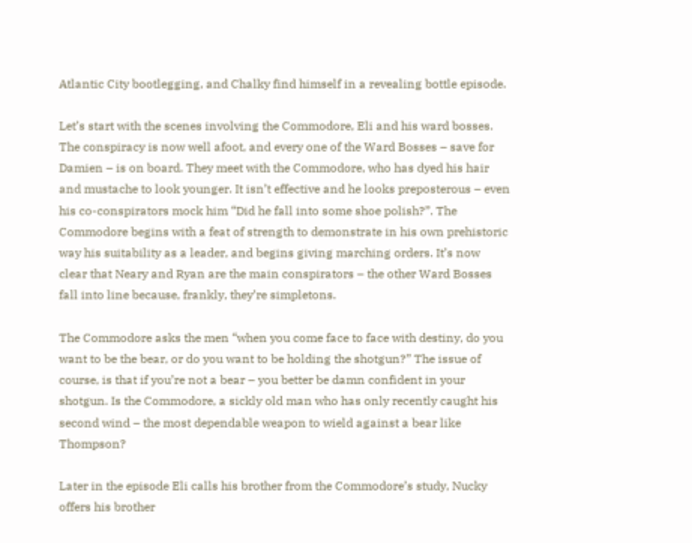Atlantic City bootlegging, and Chalky find himself in a revealing bottle episode.

Let’s start with the scenes involving the Commodore, Eli and his ward bosses. The conspiracy is now well afoot, and every one of the Ward Bosses – save for Damien – is on board. They meet with the Commodore, who has dyed his hair and mustache to look younger. It isn’t effective and he looks preposterous – even his co-conspirators mock him “Did he fall into some shoe polish?”. The Commodore begins with a feat of strength to demonstrate in his own prehistoric way his suitability as a leader, and begins giving marching orders. It’s now clear that Neary and Ryan are the main conspirators – the other Ward Bosses fall into line because, frankly, they’re simpletons.

The Commodore asks the men “when you come face to face with destiny, do you want to be the bear, or do you want to be holding the shotgun?” The issue of course, is that if you’re not a bear – you better be damn confident in your shotgun. Is the Commodore, a sickly old man who has only recently caught his second wind – the most dependable weapon to wield against a bear like Thompson?

Later in the episode Eli calls his brother from the Commodore’s study, Nucky offers his brother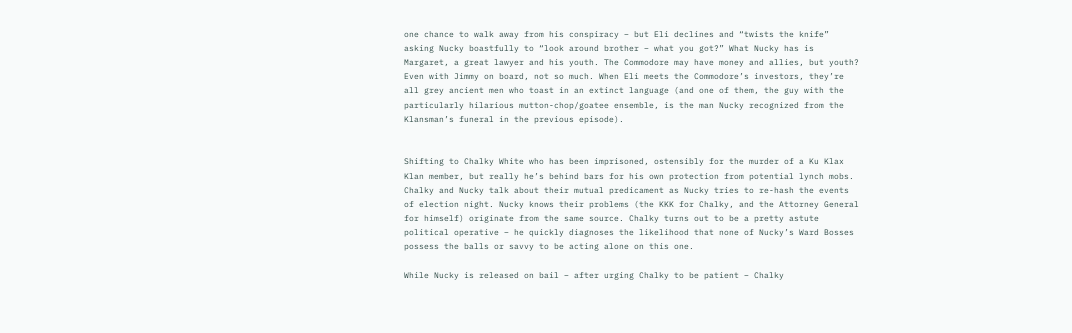one chance to walk away from his conspiracy – but Eli declines and “twists the knife” asking Nucky boastfully to “look around brother – what you got?” What Nucky has is Margaret, a great lawyer and his youth. The Commodore may have money and allies, but youth? Even with Jimmy on board, not so much. When Eli meets the Commodore’s investors, they’re all grey ancient men who toast in an extinct language (and one of them, the guy with the particularly hilarious mutton-chop/goatee ensemble, is the man Nucky recognized from the Klansman’s funeral in the previous episode).


Shifting to Chalky White who has been imprisoned, ostensibly for the murder of a Ku Klax Klan member, but really he’s behind bars for his own protection from potential lynch mobs. Chalky and Nucky talk about their mutual predicament as Nucky tries to re-hash the events of election night. Nucky knows their problems (the KKK for Chalky, and the Attorney General for himself) originate from the same source. Chalky turns out to be a pretty astute political operative – he quickly diagnoses the likelihood that none of Nucky’s Ward Bosses possess the balls or savvy to be acting alone on this one.

While Nucky is released on bail – after urging Chalky to be patient – Chalky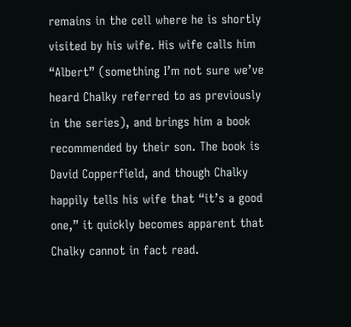remains in the cell where he is shortly visited by his wife. His wife calls him “Albert” (something I’m not sure we’ve heard Chalky referred to as previously in the series), and brings him a book recommended by their son. The book is David Copperfield, and though Chalky happily tells his wife that “it’s a good one,” it quickly becomes apparent that Chalky cannot in fact read.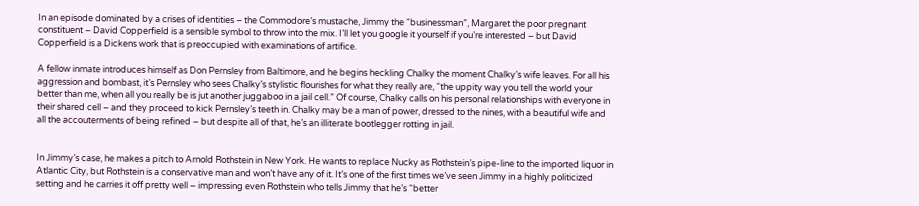In an episode dominated by a crises of identities – the Commodore’s mustache, Jimmy the “businessman”, Margaret the poor pregnant constituent – David Copperfield is a sensible symbol to throw into the mix. I’ll let you google it yourself if you’re interested – but David Copperfield is a Dickens work that is preoccupied with examinations of artifice.

A fellow inmate introduces himself as Don Pernsley from Baltimore, and he begins heckling Chalky the moment Chalky’s wife leaves. For all his aggression and bombast, it’s Pernsley who sees Chalky’s stylistic flourishes for what they really are, “the uppity way you tell the world your better than me, when all you really be is jut another juggaboo in a jail cell.” Of course, Chalky calls on his personal relationships with everyone in their shared cell – and they proceed to kick Pernsley’s teeth in. Chalky may be a man of power, dressed to the nines, with a beautiful wife and all the accouterments of being refined – but despite all of that, he’s an illiterate bootlegger rotting in jail.


In Jimmy’s case, he makes a pitch to Arnold Rothstein in New York. He wants to replace Nucky as Rothstein’s pipe-line to the imported liquor in Atlantic City, but Rothstein is a conservative man and won’t have any of it. It’s one of the first times we’ve seen Jimmy in a highly politicized setting and he carries it off pretty well – impressing even Rothstein who tells Jimmy that he’s “better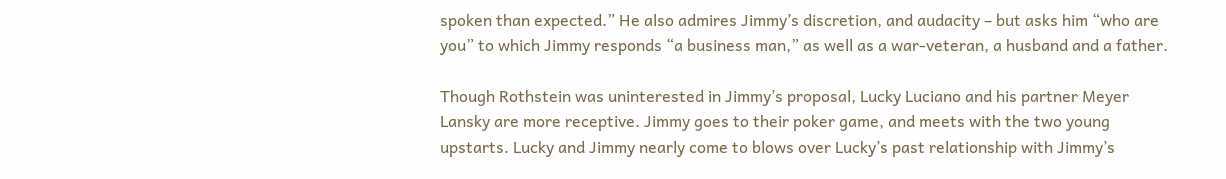spoken than expected.” He also admires Jimmy’s discretion, and audacity – but asks him “who are you” to which Jimmy responds “a business man,” as well as a war-veteran, a husband and a father.

Though Rothstein was uninterested in Jimmy’s proposal, Lucky Luciano and his partner Meyer Lansky are more receptive. Jimmy goes to their poker game, and meets with the two young upstarts. Lucky and Jimmy nearly come to blows over Lucky’s past relationship with Jimmy’s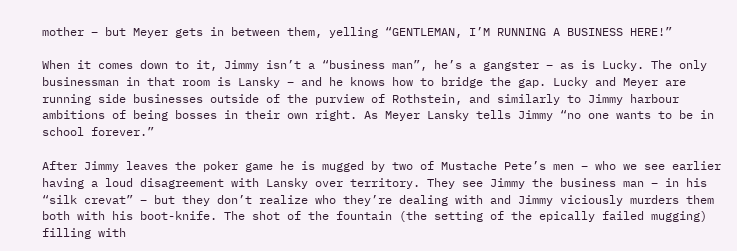mother – but Meyer gets in between them, yelling “GENTLEMAN, I’M RUNNING A BUSINESS HERE!”

When it comes down to it, Jimmy isn’t a “business man”, he’s a gangster – as is Lucky. The only businessman in that room is Lansky – and he knows how to bridge the gap. Lucky and Meyer are running side businesses outside of the purview of Rothstein, and similarly to Jimmy harbour ambitions of being bosses in their own right. As Meyer Lansky tells Jimmy “no one wants to be in school forever.”

After Jimmy leaves the poker game he is mugged by two of Mustache Pete’s men – who we see earlier having a loud disagreement with Lansky over territory. They see Jimmy the business man – in his “silk crevat” – but they don’t realize who they’re dealing with and Jimmy viciously murders them both with his boot-knife. The shot of the fountain (the setting of the epically failed mugging) filling with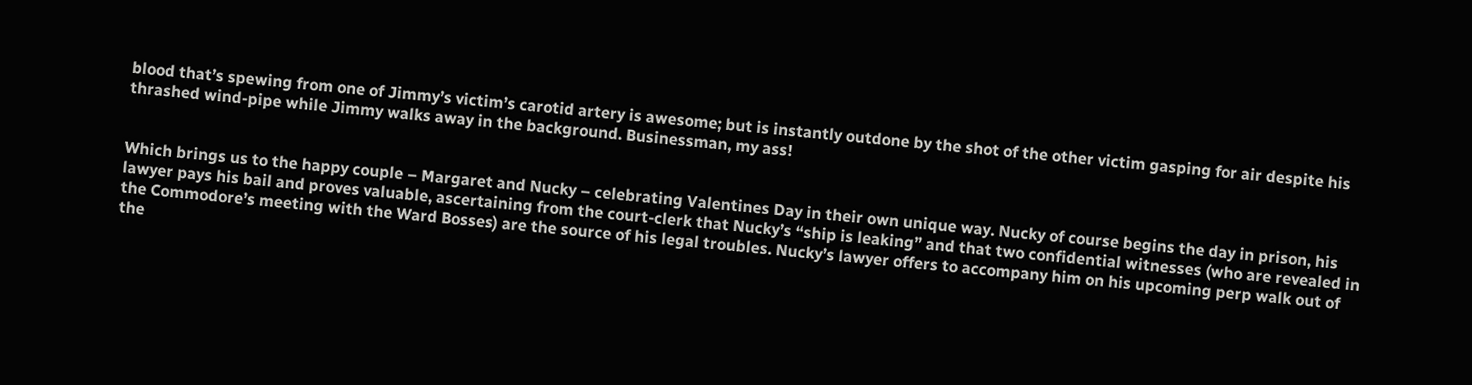blood that’s spewing from one of Jimmy’s victim’s carotid artery is awesome; but is instantly outdone by the shot of the other victim gasping for air despite his thrashed wind-pipe while Jimmy walks away in the background. Businessman, my ass!


Which brings us to the happy couple – Margaret and Nucky – celebrating Valentines Day in their own unique way. Nucky of course begins the day in prison, his lawyer pays his bail and proves valuable, ascertaining from the court-clerk that Nucky’s “ship is leaking” and that two confidential witnesses (who are revealed in the Commodore’s meeting with the Ward Bosses) are the source of his legal troubles. Nucky’s lawyer offers to accompany him on his upcoming perp walk out of the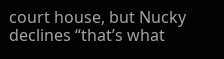court house, but Nucky declines “that’s what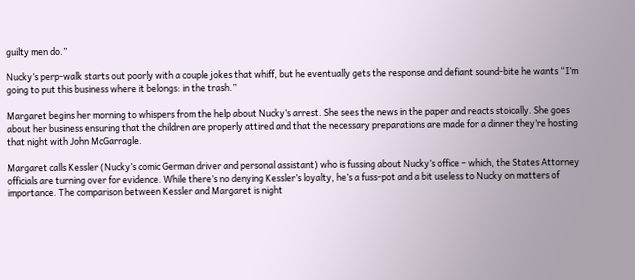guilty men do.”

Nucky’s perp-walk starts out poorly with a couple jokes that whiff, but he eventually gets the response and defiant sound-bite he wants “I’m going to put this business where it belongs: in the trash.”

Margaret begins her morning to whispers from the help about Nucky’s arrest. She sees the news in the paper and reacts stoically. She goes about her business ensuring that the children are properly attired and that the necessary preparations are made for a dinner they’re hosting that night with John McGarragle.

Margaret calls Kessler (Nucky’s comic German driver and personal assistant) who is fussing about Nucky’s office – which, the States Attorney officials are turning over for evidence. While there’s no denying Kessler’s loyalty, he’s a fuss-pot and a bit useless to Nucky on matters of importance. The comparison between Kessler and Margaret is night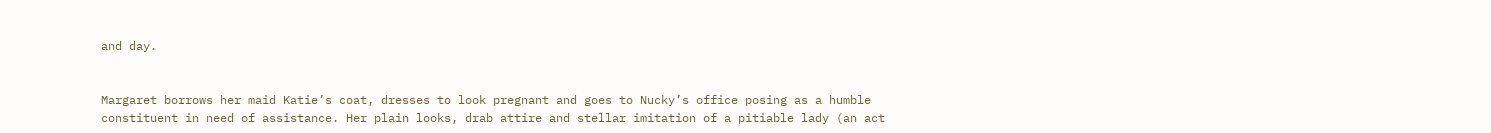and day.


Margaret borrows her maid Katie’s coat, dresses to look pregnant and goes to Nucky’s office posing as a humble constituent in need of assistance. Her plain looks, drab attire and stellar imitation of a pitiable lady (an act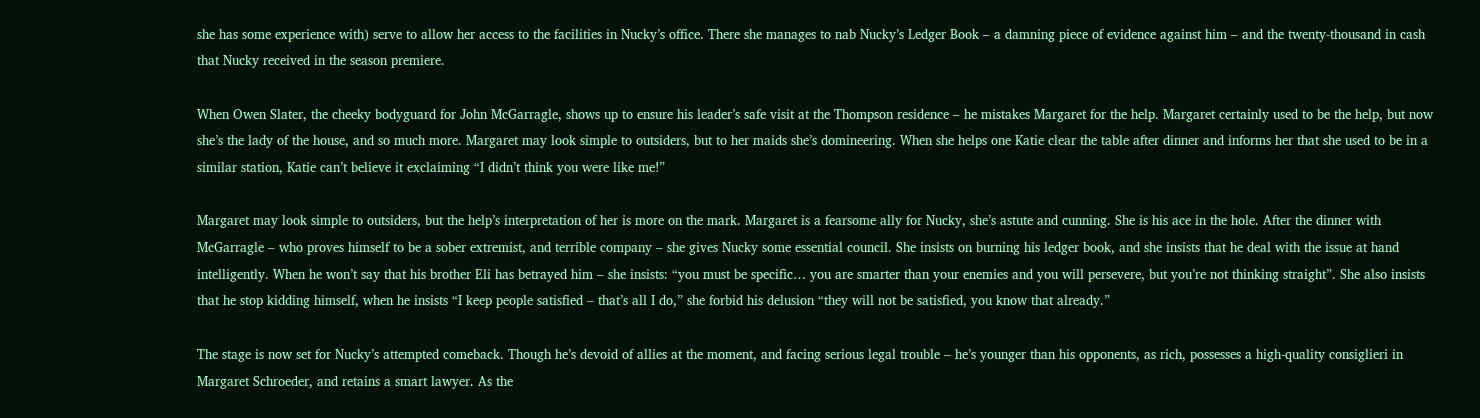she has some experience with) serve to allow her access to the facilities in Nucky’s office. There she manages to nab Nucky’s Ledger Book – a damning piece of evidence against him – and the twenty-thousand in cash that Nucky received in the season premiere.

When Owen Slater, the cheeky bodyguard for John McGarragle, shows up to ensure his leader’s safe visit at the Thompson residence – he mistakes Margaret for the help. Margaret certainly used to be the help, but now she’s the lady of the house, and so much more. Margaret may look simple to outsiders, but to her maids she’s domineering. When she helps one Katie clear the table after dinner and informs her that she used to be in a similar station, Katie can’t believe it exclaiming “I didn’t think you were like me!”

Margaret may look simple to outsiders, but the help’s interpretation of her is more on the mark. Margaret is a fearsome ally for Nucky, she’s astute and cunning. She is his ace in the hole. After the dinner with McGarragle – who proves himself to be a sober extremist, and terrible company – she gives Nucky some essential council. She insists on burning his ledger book, and she insists that he deal with the issue at hand intelligently. When he won’t say that his brother Eli has betrayed him – she insists: “you must be specific… you are smarter than your enemies and you will persevere, but you’re not thinking straight”. She also insists that he stop kidding himself, when he insists “I keep people satisfied – that’s all I do,” she forbid his delusion “they will not be satisfied, you know that already.”

The stage is now set for Nucky’s attempted comeback. Though he’s devoid of allies at the moment, and facing serious legal trouble – he’s younger than his opponents, as rich, possesses a high-quality consiglieri in Margaret Schroeder, and retains a smart lawyer. As the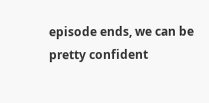episode ends, we can be pretty confident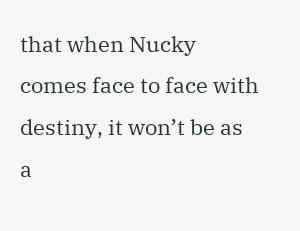that when Nucky comes face to face with destiny, it won’t be as a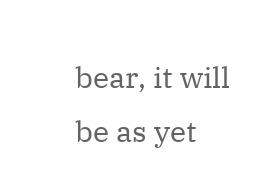bear, it will be as yet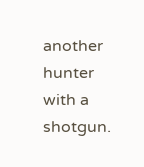another hunter with a shotgun.